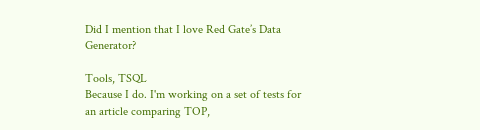Did I mention that I love Red Gate’s Data Generator?

Tools, TSQL
Because I do. I'm working on a set of tests for an article comparing TOP,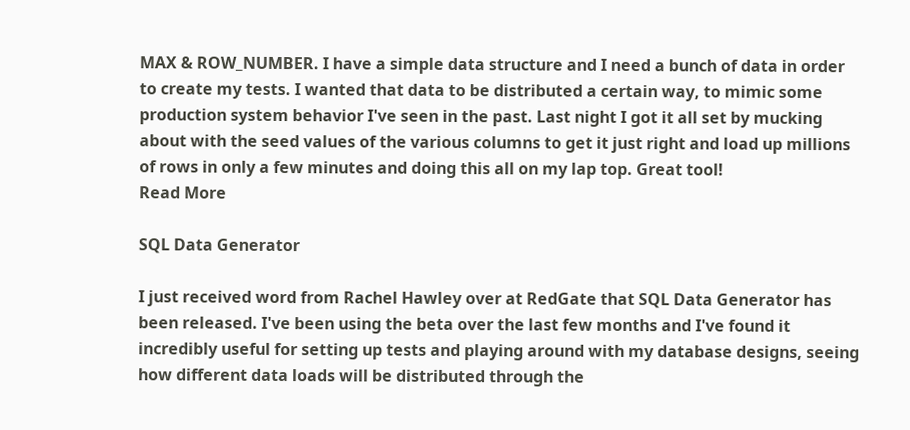MAX & ROW_NUMBER. I have a simple data structure and I need a bunch of data in order to create my tests. I wanted that data to be distributed a certain way, to mimic some production system behavior I've seen in the past. Last night I got it all set by mucking about with the seed values of the various columns to get it just right and load up millions of rows in only a few minutes and doing this all on my lap top. Great tool!
Read More

SQL Data Generator

I just received word from Rachel Hawley over at RedGate that SQL Data Generator has been released. I've been using the beta over the last few months and I've found it incredibly useful for setting up tests and playing around with my database designs, seeing how different data loads will be distributed through the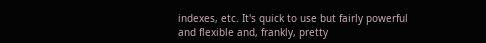indexes, etc. It's quick to use but fairly powerful and flexible and, frankly, pretty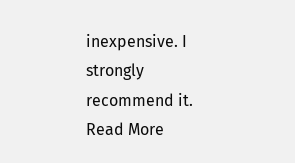inexpensive. I strongly recommend it.
Read More